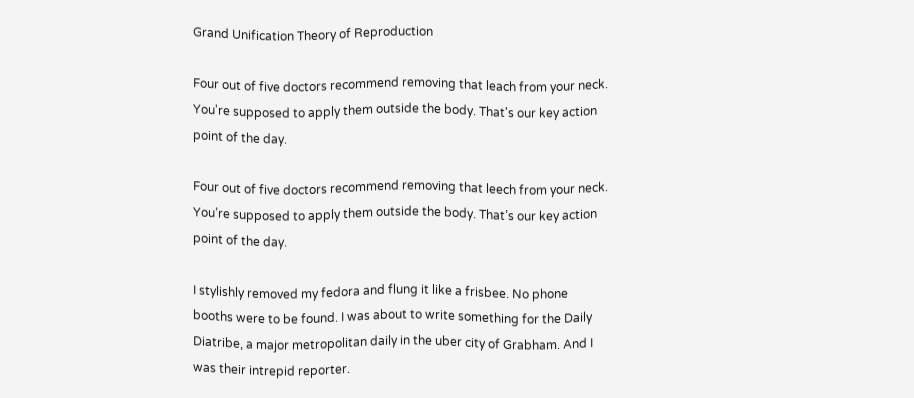Grand Unification Theory of Reproduction

Four out of five doctors recommend removing that leach from your neck. You're supposed to apply them outside the body. That's our key action point of the day.

Four out of five doctors recommend removing that leech from your neck. You’re supposed to apply them outside the body. That’s our key action point of the day.

I stylishly removed my fedora and flung it like a frisbee. No phone booths were to be found. I was about to write something for the Daily Diatribe, a major metropolitan daily in the uber city of Grabham. And I was their intrepid reporter.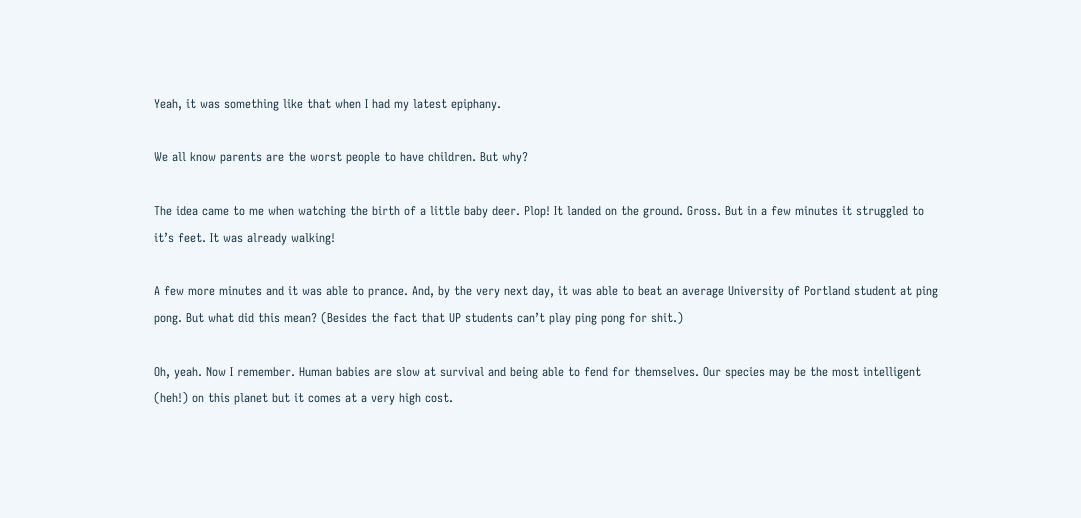Yeah, it was something like that when I had my latest epiphany.

We all know parents are the worst people to have children. But why?

The idea came to me when watching the birth of a little baby deer. Plop! It landed on the ground. Gross. But in a few minutes it struggled to it’s feet. It was already walking!

A few more minutes and it was able to prance. And, by the very next day, it was able to beat an average University of Portland student at ping pong. But what did this mean? (Besides the fact that UP students can’t play ping pong for shit.)

Oh, yeah. Now I remember. Human babies are slow at survival and being able to fend for themselves. Our species may be the most intelligent (heh!) on this planet but it comes at a very high cost.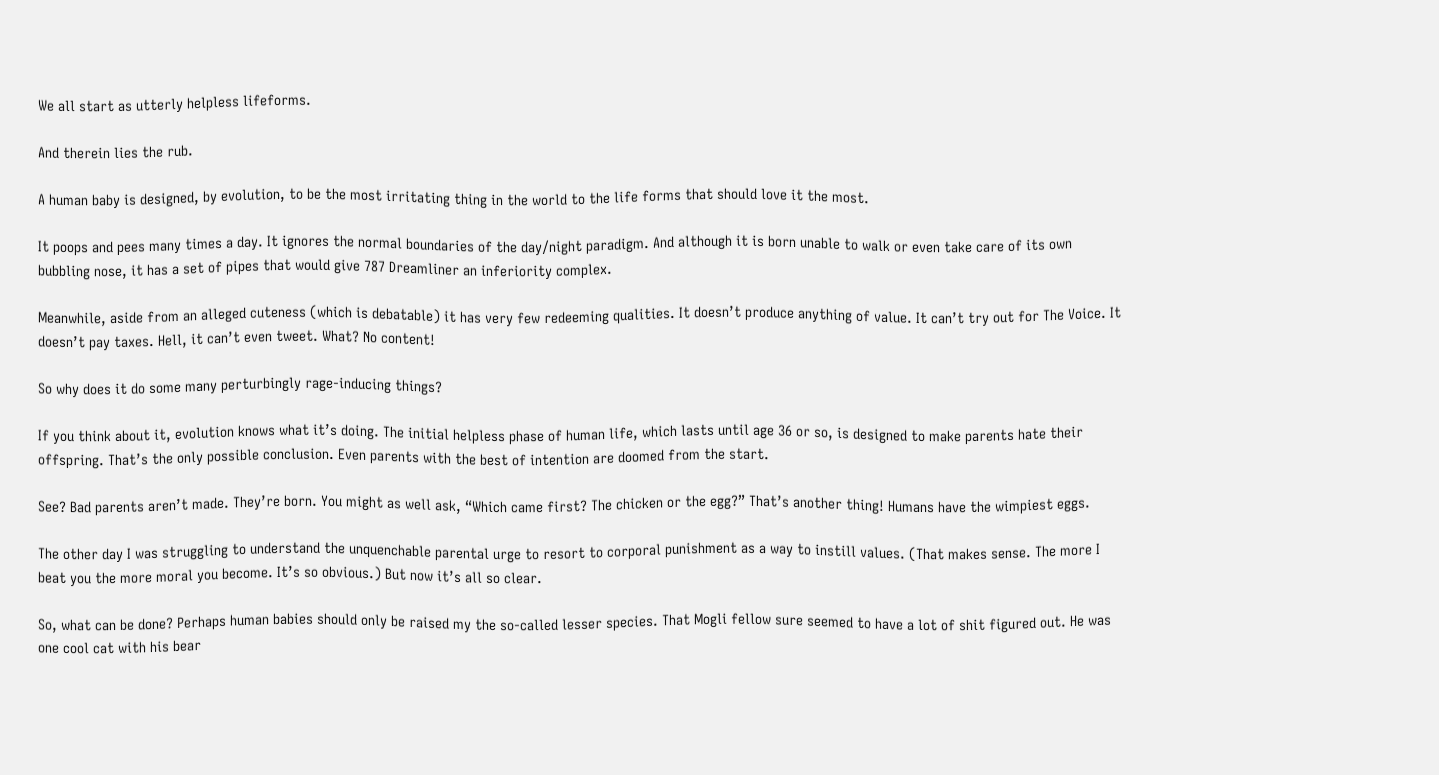We all start as utterly helpless lifeforms.

And therein lies the rub.

A human baby is designed, by evolution, to be the most irritating thing in the world to the life forms that should love it the most.

It poops and pees many times a day. It ignores the normal boundaries of the day/night paradigm. And although it is born unable to walk or even take care of its own bubbling nose, it has a set of pipes that would give 787 Dreamliner an inferiority complex.

Meanwhile, aside from an alleged cuteness (which is debatable) it has very few redeeming qualities. It doesn’t produce anything of value. It can’t try out for The Voice. It doesn’t pay taxes. Hell, it can’t even tweet. What? No content!

So why does it do some many perturbingly rage-inducing things?

If you think about it, evolution knows what it’s doing. The initial helpless phase of human life, which lasts until age 36 or so, is designed to make parents hate their offspring. That’s the only possible conclusion. Even parents with the best of intention are doomed from the start.

See? Bad parents aren’t made. They’re born. You might as well ask, “Which came first? The chicken or the egg?” That’s another thing! Humans have the wimpiest eggs.

The other day I was struggling to understand the unquenchable parental urge to resort to corporal punishment as a way to instill values. (That makes sense. The more I beat you the more moral you become. It’s so obvious.) But now it’s all so clear.

So, what can be done? Perhaps human babies should only be raised my the so-called lesser species. That Mogli fellow sure seemed to have a lot of shit figured out. He was one cool cat with his bear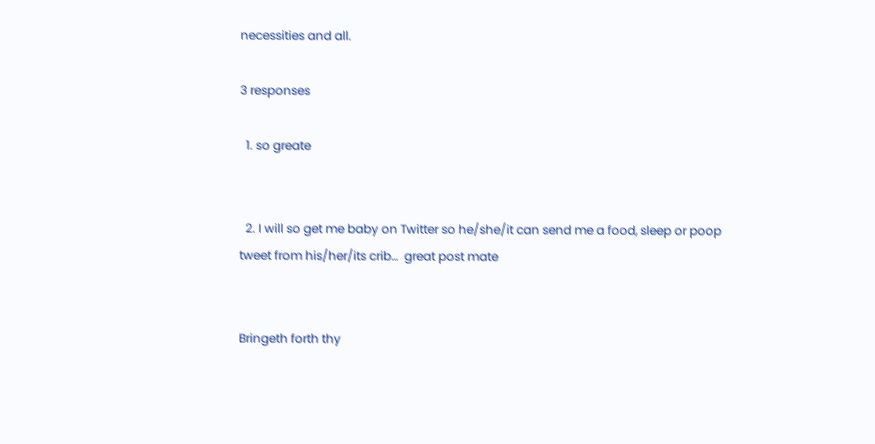necessities and all.

3 responses

  1. so greate


  2. I will so get me baby on Twitter so he/she/it can send me a food, sleep or poop tweet from his/her/its crib…  great post mate


Bringeth forth thy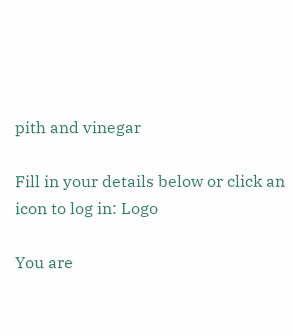pith and vinegar

Fill in your details below or click an icon to log in: Logo

You are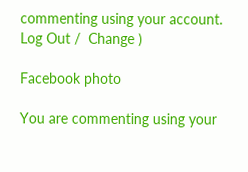commenting using your account. Log Out /  Change )

Facebook photo

You are commenting using your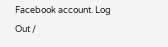Facebook account. Log Out /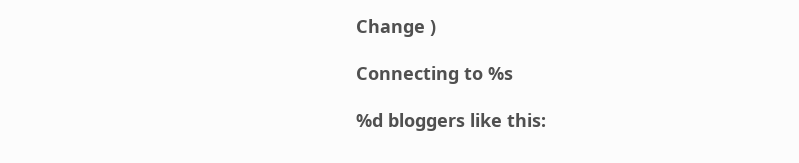Change )

Connecting to %s

%d bloggers like this: